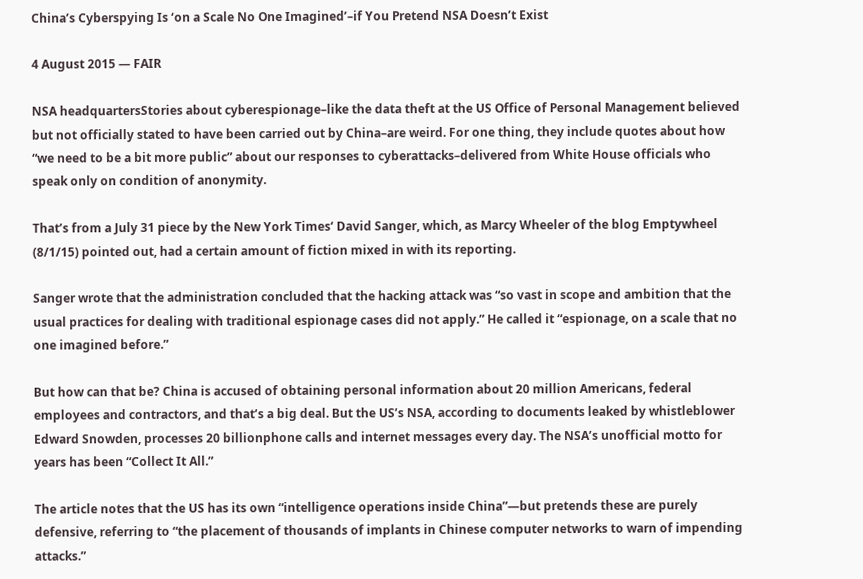China’s Cyberspying Is ‘on a Scale No One Imagined’–if You Pretend NSA Doesn’t Exist

4 August 2015 — FAIR

NSA headquartersStories about cyberespionage–like the data theft at the US Office of Personal Management believed but not officially stated to have been carried out by China–are weird. For one thing, they include quotes about how “we need to be a bit more public” about our responses to cyberattacks–delivered from White House officials who speak only on condition of anonymity.

That’s from a July 31 piece by the New York Times‘ David Sanger, which, as Marcy Wheeler of the blog Emptywheel (8/1/15) pointed out, had a certain amount of fiction mixed in with its reporting.

Sanger wrote that the administration concluded that the hacking attack was “so vast in scope and ambition that the usual practices for dealing with traditional espionage cases did not apply.” He called it “espionage, on a scale that no one imagined before.”

But how can that be? China is accused of obtaining personal information about 20 million Americans, federal employees and contractors, and that’s a big deal. But the US’s NSA, according to documents leaked by whistleblower Edward Snowden, processes 20 billionphone calls and internet messages every day. The NSA’s unofficial motto for years has been “Collect It All.”

The article notes that the US has its own “intelligence operations inside China”—but pretends these are purely defensive, referring to “the placement of thousands of implants in Chinese computer networks to warn of impending attacks.”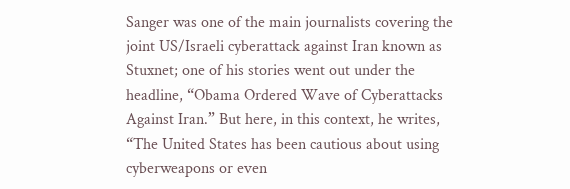Sanger was one of the main journalists covering the joint US/Israeli cyberattack against Iran known as Stuxnet; one of his stories went out under the headline, “Obama Ordered Wave of Cyberattacks Against Iran.” But here, in this context, he writes, “The United States has been cautious about using cyberweapons or even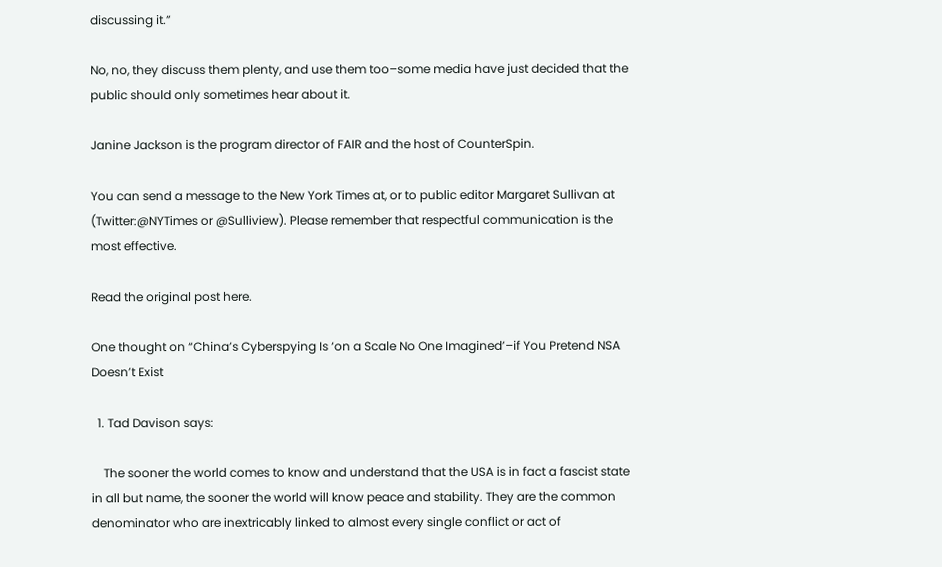discussing it.”

No, no, they discuss them plenty, and use them too–some media have just decided that the public should only sometimes hear about it.

Janine Jackson is the program director of FAIR and the host of CounterSpin.

You can send a message to the New York Times at, or to public editor Margaret Sullivan at (Twitter:@NYTimes or @Sulliview). Please remember that respectful communication is the most effective.

Read the original post here.

One thought on “China’s Cyberspying Is ‘on a Scale No One Imagined’–if You Pretend NSA Doesn’t Exist

  1. Tad Davison says:

    The sooner the world comes to know and understand that the USA is in fact a fascist state in all but name, the sooner the world will know peace and stability. They are the common denominator who are inextricably linked to almost every single conflict or act of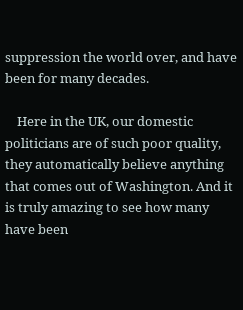suppression the world over, and have been for many decades.

    Here in the UK, our domestic politicians are of such poor quality, they automatically believe anything that comes out of Washington. And it is truly amazing to see how many have been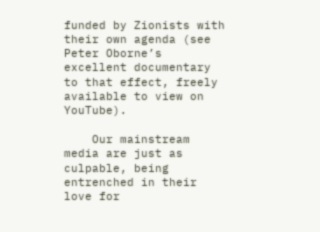funded by Zionists with their own agenda (see Peter Oborne’s excellent documentary to that effect, freely available to view on YouTube).

    Our mainstream media are just as culpable, being entrenched in their love for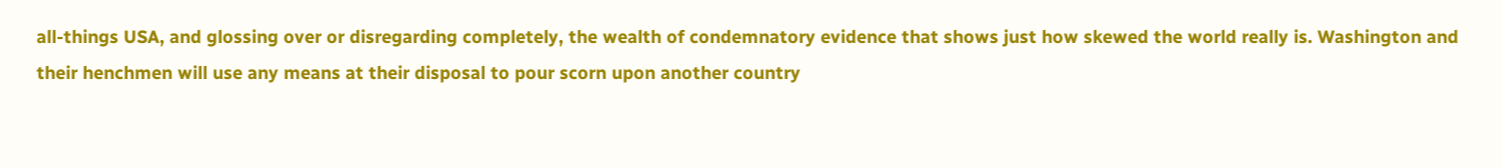all-things USA, and glossing over or disregarding completely, the wealth of condemnatory evidence that shows just how skewed the world really is. Washington and their henchmen will use any means at their disposal to pour scorn upon another country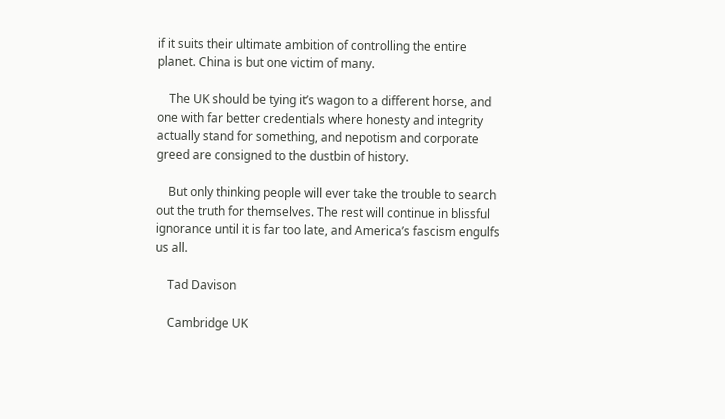if it suits their ultimate ambition of controlling the entire planet. China is but one victim of many.

    The UK should be tying it’s wagon to a different horse, and one with far better credentials where honesty and integrity actually stand for something, and nepotism and corporate greed are consigned to the dustbin of history.

    But only thinking people will ever take the trouble to search out the truth for themselves. The rest will continue in blissful ignorance until it is far too late, and America’s fascism engulfs us all.

    Tad Davison

    Cambridge UK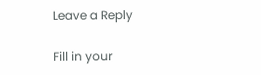Leave a Reply

Fill in your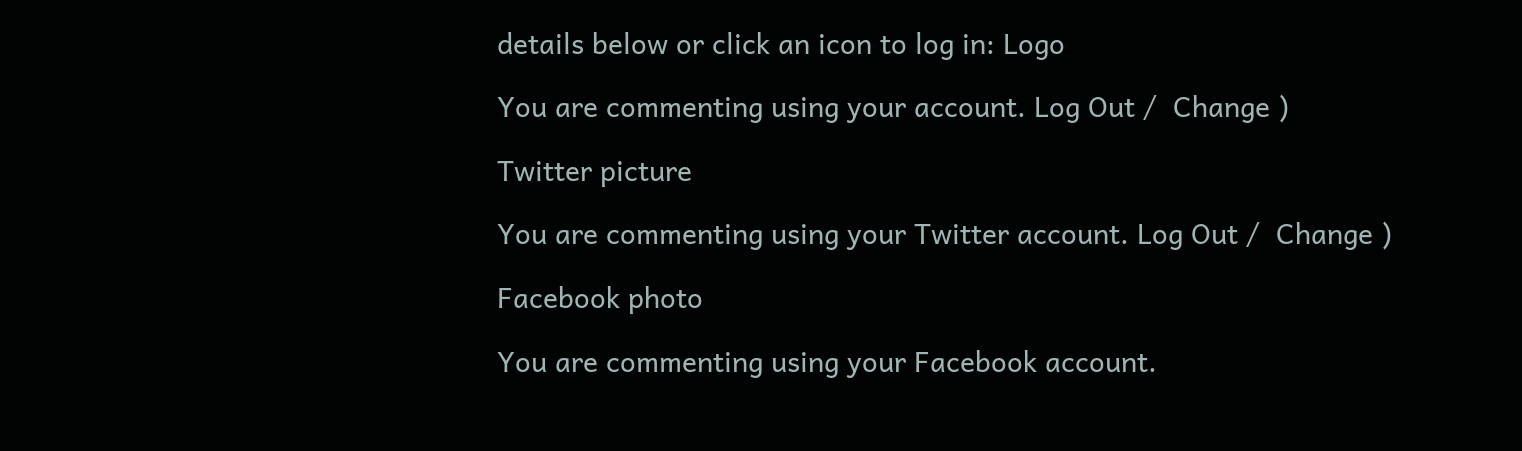details below or click an icon to log in: Logo

You are commenting using your account. Log Out /  Change )

Twitter picture

You are commenting using your Twitter account. Log Out /  Change )

Facebook photo

You are commenting using your Facebook account.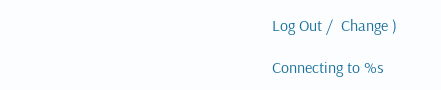Log Out /  Change )

Connecting to %s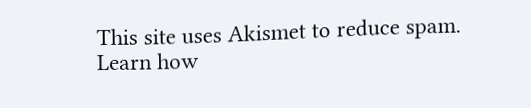This site uses Akismet to reduce spam. Learn how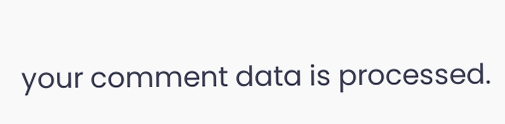your comment data is processed.